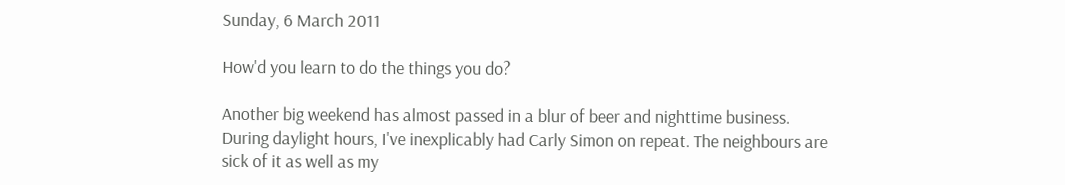Sunday, 6 March 2011

How'd you learn to do the things you do?

Another big weekend has almost passed in a blur of beer and nighttime business. During daylight hours, I've inexplicably had Carly Simon on repeat. The neighbours are sick of it as well as my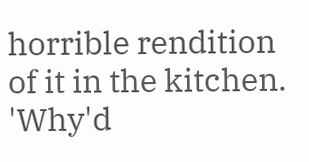horrible rendition of it in the kitchen. 'Why'd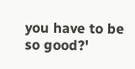you have to be so good?'